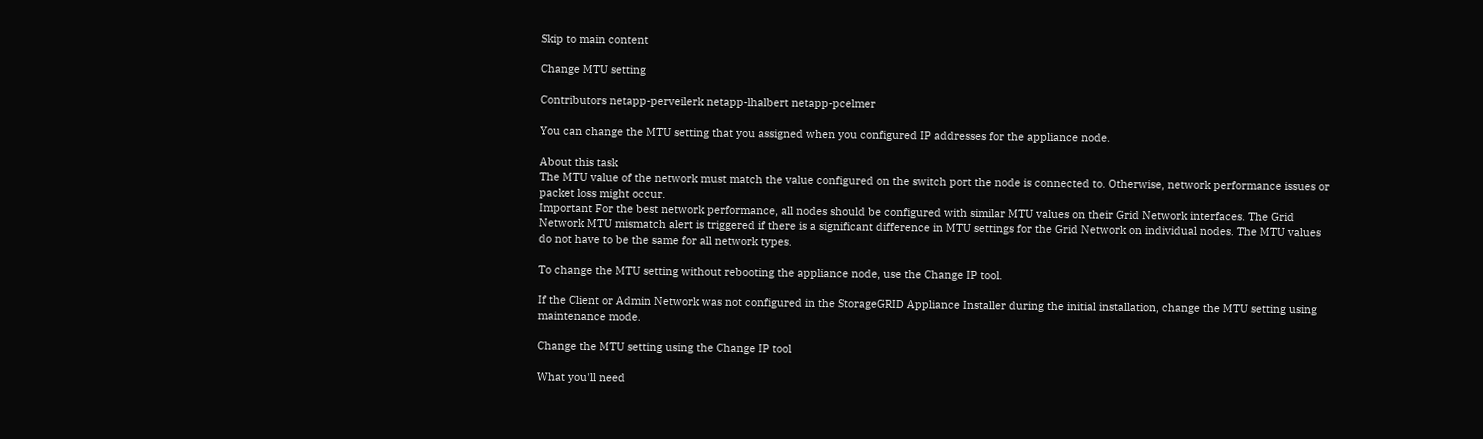Skip to main content

Change MTU setting

Contributors netapp-perveilerk netapp-lhalbert netapp-pcelmer

You can change the MTU setting that you assigned when you configured IP addresses for the appliance node.

About this task
The MTU value of the network must match the value configured on the switch port the node is connected to. Otherwise, network performance issues or packet loss might occur.
Important For the best network performance, all nodes should be configured with similar MTU values on their Grid Network interfaces. The Grid Network MTU mismatch alert is triggered if there is a significant difference in MTU settings for the Grid Network on individual nodes. The MTU values do not have to be the same for all network types.

To change the MTU setting without rebooting the appliance node, use the Change IP tool.

If the Client or Admin Network was not configured in the StorageGRID Appliance Installer during the initial installation, change the MTU setting using maintenance mode.

Change the MTU setting using the Change IP tool

What you'll need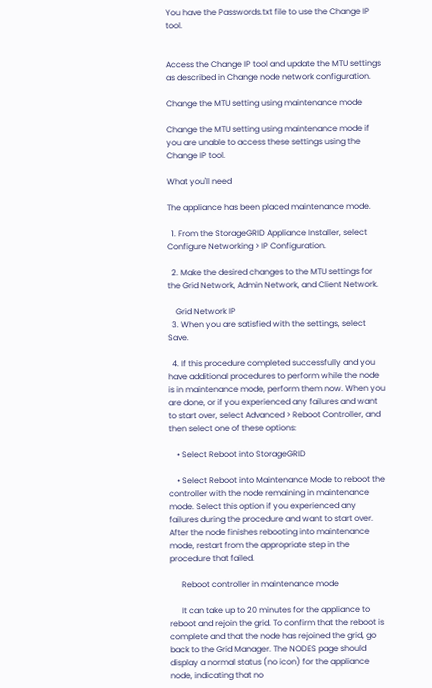You have the Passwords.txt file to use the Change IP tool.


Access the Change IP tool and update the MTU settings as described in Change node network configuration.

Change the MTU setting using maintenance mode

Change the MTU setting using maintenance mode if you are unable to access these settings using the Change IP tool.

What you'll need

The appliance has been placed maintenance mode.

  1. From the StorageGRID Appliance Installer, select Configure Networking > IP Configuration.

  2. Make the desired changes to the MTU settings for the Grid Network, Admin Network, and Client Network.

    Grid Network IP
  3. When you are satisfied with the settings, select Save.

  4. If this procedure completed successfully and you have additional procedures to perform while the node is in maintenance mode, perform them now. When you are done, or if you experienced any failures and want to start over, select Advanced > Reboot Controller, and then select one of these options:

    • Select Reboot into StorageGRID

    • Select Reboot into Maintenance Mode to reboot the controller with the node remaining in maintenance mode. Select this option if you experienced any failures during the procedure and want to start over. After the node finishes rebooting into maintenance mode, restart from the appropriate step in the procedure that failed.

      Reboot controller in maintenance mode

      It can take up to 20 minutes for the appliance to reboot and rejoin the grid. To confirm that the reboot is complete and that the node has rejoined the grid, go back to the Grid Manager. The NODES page should display a normal status (no icon) for the appliance node, indicating that no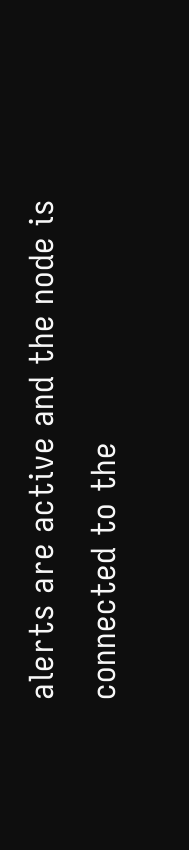alerts are active and the node is connected to the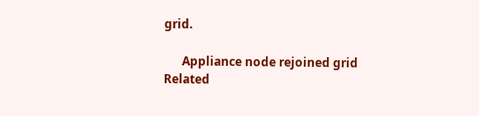grid.

      Appliance node rejoined grid
Related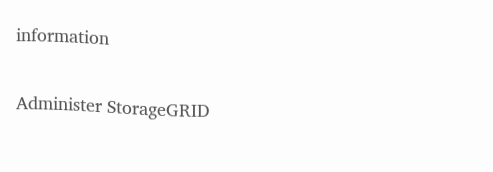information

Administer StorageGRID